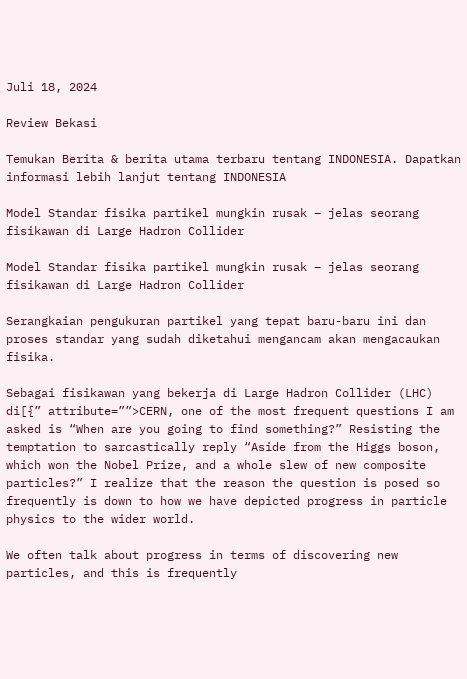Juli 18, 2024

Review Bekasi

Temukan Berita & berita utama terbaru tentang INDONESIA. Dapatkan informasi lebih lanjut tentang INDONESIA

Model Standar fisika partikel mungkin rusak – jelas seorang fisikawan di Large Hadron Collider

Model Standar fisika partikel mungkin rusak – jelas seorang fisikawan di Large Hadron Collider

Serangkaian pengukuran partikel yang tepat baru-baru ini dan proses standar yang sudah diketahui mengancam akan mengacaukan fisika.

Sebagai fisikawan yang bekerja di Large Hadron Collider (LHC) di[{” attribute=””>CERN, one of the most frequent questions I am asked is “When are you going to find something?” Resisting the temptation to sarcastically reply “Aside from the Higgs boson, which won the Nobel Prize, and a whole slew of new composite particles?” I realize that the reason the question is posed so frequently is down to how we have depicted progress in particle physics to the wider world.

We often talk about progress in terms of discovering new particles, and this is frequently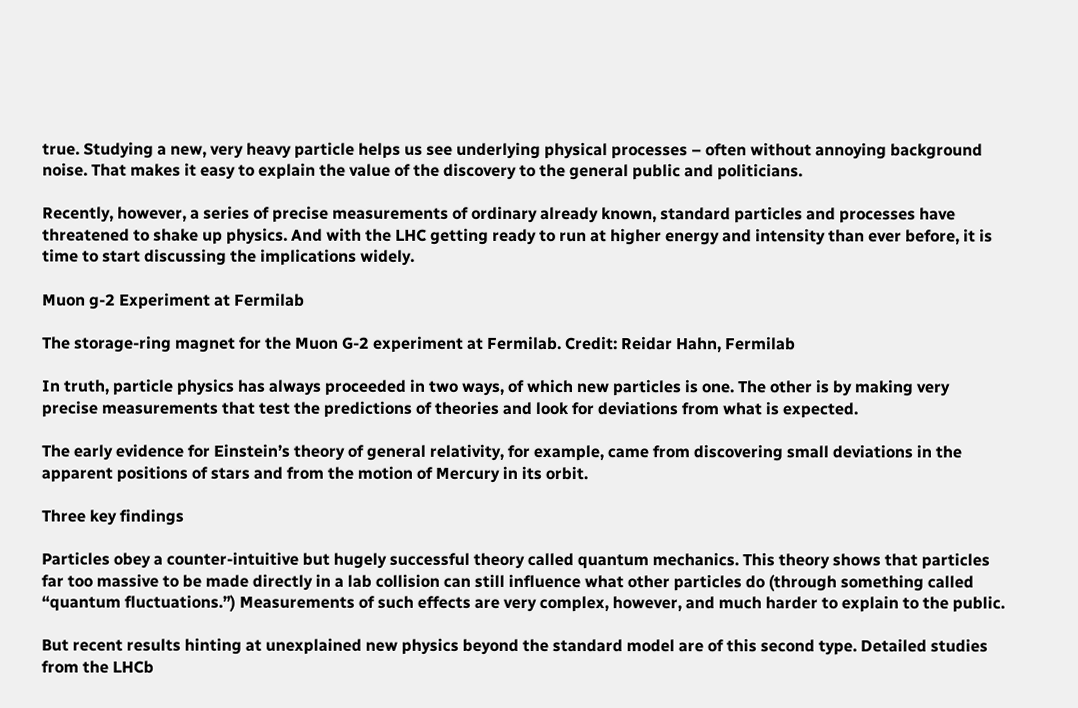true. Studying a new, very heavy particle helps us see underlying physical processes – often without annoying background noise. That makes it easy to explain the value of the discovery to the general public and politicians.

Recently, however, a series of precise measurements of ordinary already known, standard particles and processes have threatened to shake up physics. And with the LHC getting ready to run at higher energy and intensity than ever before, it is time to start discussing the implications widely.

Muon g-2 Experiment at Fermilab

The storage-ring magnet for the Muon G-2 experiment at Fermilab. Credit: Reidar Hahn, Fermilab

In truth, particle physics has always proceeded in two ways, of which new particles is one. The other is by making very precise measurements that test the predictions of theories and look for deviations from what is expected.

The early evidence for Einstein’s theory of general relativity, for example, came from discovering small deviations in the apparent positions of stars and from the motion of Mercury in its orbit.

Three key findings

Particles obey a counter-intuitive but hugely successful theory called quantum mechanics. This theory shows that particles far too massive to be made directly in a lab collision can still influence what other particles do (through something called “quantum fluctuations.”) Measurements of such effects are very complex, however, and much harder to explain to the public.

But recent results hinting at unexplained new physics beyond the standard model are of this second type. Detailed studies from the LHCb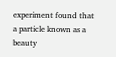experiment found that a particle known as a beauty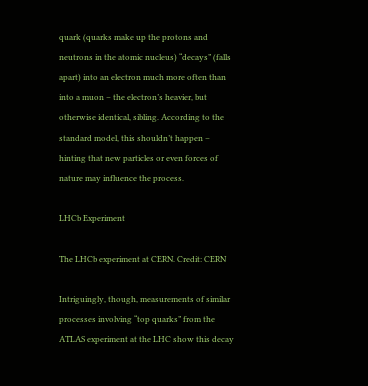quark (quarks make up the protons and neutrons in the atomic nucleus) “decays” (falls apart) into an electron much more often than into a muon – the electron’s heavier, but otherwise identical, sibling. According to the standard model, this shouldn’t happen – hinting that new particles or even forces of nature may influence the process.

LHCb Experiment

The LHCb experiment at CERN. Credit: CERN

Intriguingly, though, measurements of similar processes involving “top quarks” from the ATLAS experiment at the LHC show this decay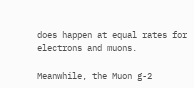does happen at equal rates for electrons and muons.

Meanwhile, the Muon g-2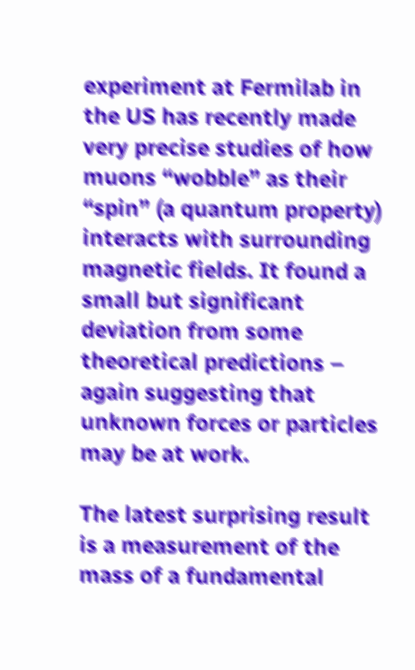experiment at Fermilab in the US has recently made very precise studies of how muons “wobble” as their “spin” (a quantum property) interacts with surrounding magnetic fields. It found a small but significant deviation from some theoretical predictions – again suggesting that unknown forces or particles may be at work.

The latest surprising result is a measurement of the mass of a fundamental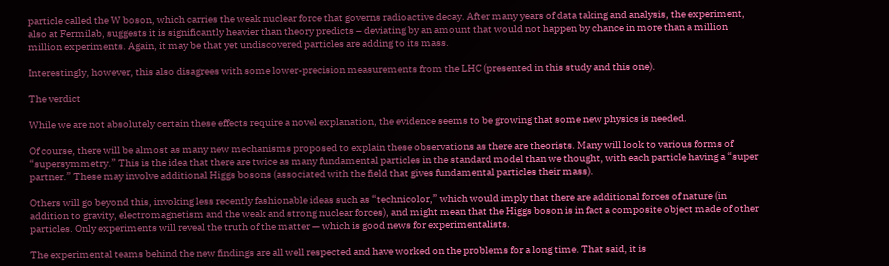particle called the W boson, which carries the weak nuclear force that governs radioactive decay. After many years of data taking and analysis, the experiment, also at Fermilab, suggests it is significantly heavier than theory predicts – deviating by an amount that would not happen by chance in more than a million million experiments. Again, it may be that yet undiscovered particles are adding to its mass.

Interestingly, however, this also disagrees with some lower-precision measurements from the LHC (presented in this study and this one).

The verdict

While we are not absolutely certain these effects require a novel explanation, the evidence seems to be growing that some new physics is needed.

Of course, there will be almost as many new mechanisms proposed to explain these observations as there are theorists. Many will look to various forms of “supersymmetry.” This is the idea that there are twice as many fundamental particles in the standard model than we thought, with each particle having a “super partner.” These may involve additional Higgs bosons (associated with the field that gives fundamental particles their mass).

Others will go beyond this, invoking less recently fashionable ideas such as “technicolor,” which would imply that there are additional forces of nature (in addition to gravity, electromagnetism and the weak and strong nuclear forces), and might mean that the Higgs boson is in fact a composite object made of other particles. Only experiments will reveal the truth of the matter — which is good news for experimentalists.

The experimental teams behind the new findings are all well respected and have worked on the problems for a long time. That said, it is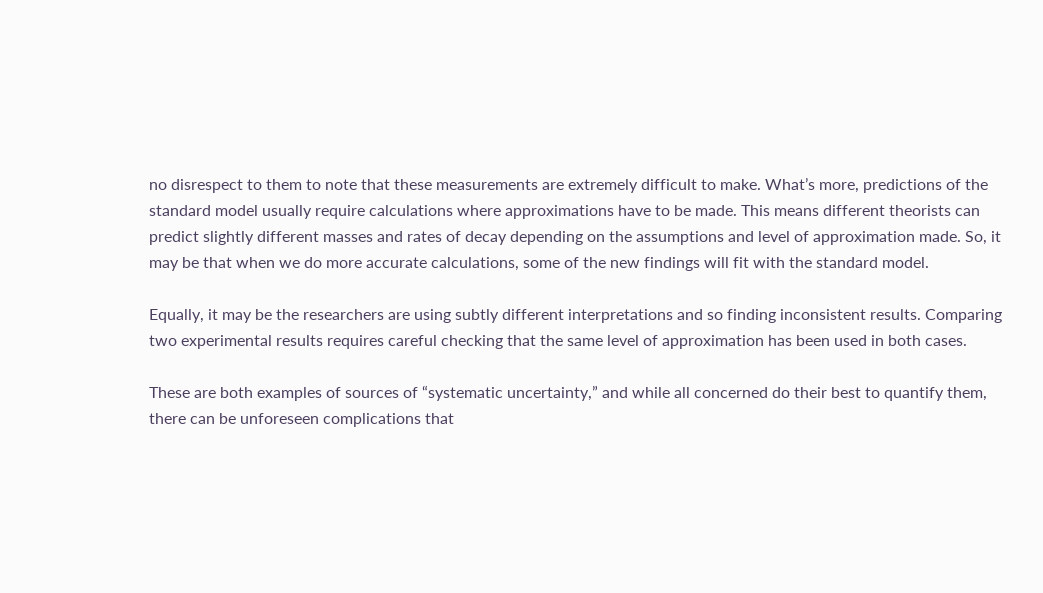no disrespect to them to note that these measurements are extremely difficult to make. What’s more, predictions of the standard model usually require calculations where approximations have to be made. This means different theorists can predict slightly different masses and rates of decay depending on the assumptions and level of approximation made. So, it may be that when we do more accurate calculations, some of the new findings will fit with the standard model.

Equally, it may be the researchers are using subtly different interpretations and so finding inconsistent results. Comparing two experimental results requires careful checking that the same level of approximation has been used in both cases.

These are both examples of sources of “systematic uncertainty,” and while all concerned do their best to quantify them, there can be unforeseen complications that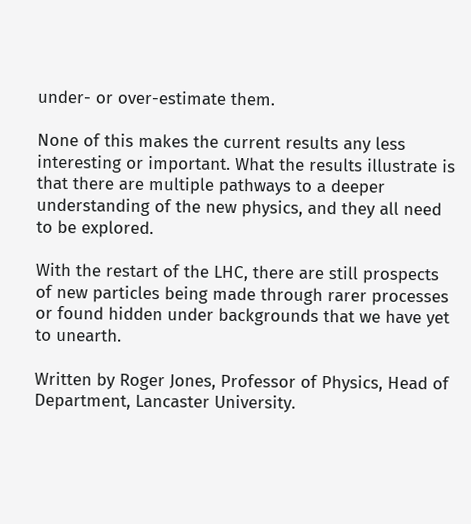under- or over-estimate them.

None of this makes the current results any less interesting or important. What the results illustrate is that there are multiple pathways to a deeper understanding of the new physics, and they all need to be explored.

With the restart of the LHC, there are still prospects of new particles being made through rarer processes or found hidden under backgrounds that we have yet to unearth.

Written by Roger Jones, Professor of Physics, Head of Department, Lancaster University.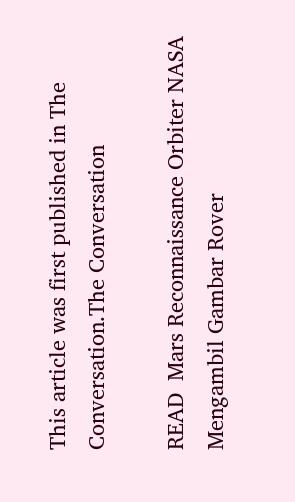This article was first published in The Conversation.The Conversation

READ  Mars Reconnaissance Orbiter NASA Mengambil Gambar Rover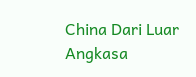China Dari Luar Angkasa